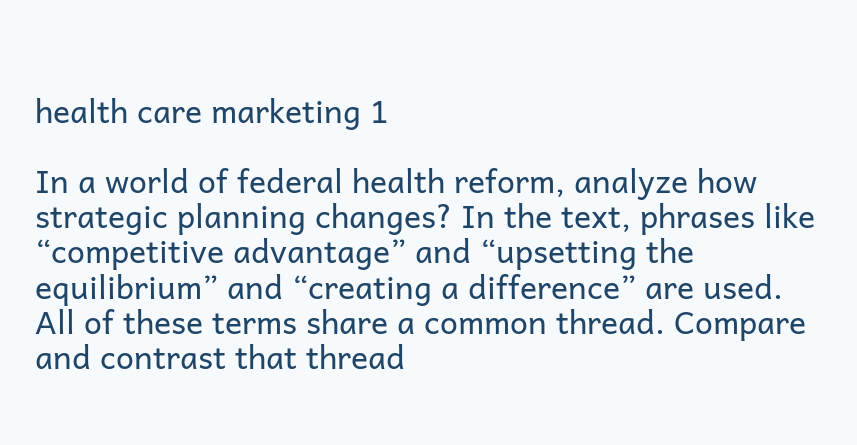health care marketing 1

In a world of federal health reform, analyze how strategic planning changes? In the text, phrases like “competitive advantage” and “upsetting the equilibrium” and “creating a difference” are used. All of these terms share a common thread. Compare and contrast that thread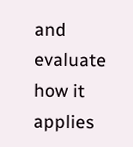and evaluate how it applies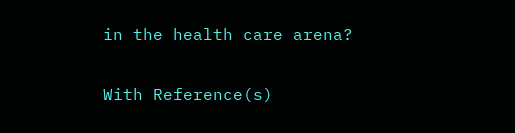in the health care arena?

With Reference(s)